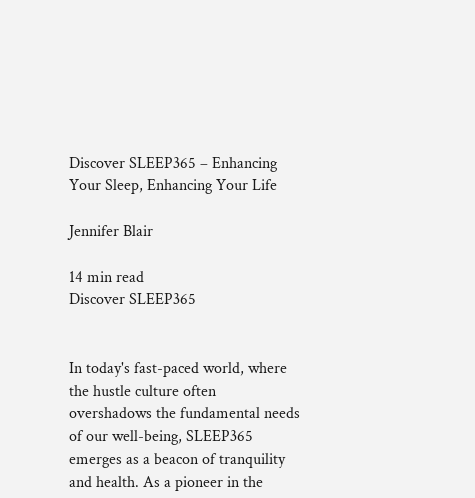Discover SLEEP365 – Enhancing Your Sleep, Enhancing Your Life

Jennifer Blair

14 min read
Discover SLEEP365


In today's fast-paced world, where the hustle culture often overshadows the fundamental needs of our well-being, SLEEP365 emerges as a beacon of tranquility and health. As a pioneer in the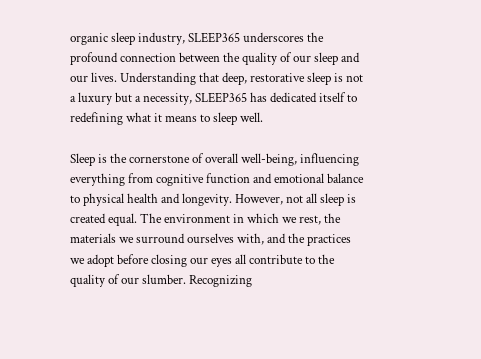organic sleep industry, SLEEP365 underscores the profound connection between the quality of our sleep and our lives. Understanding that deep, restorative sleep is not a luxury but a necessity, SLEEP365 has dedicated itself to redefining what it means to sleep well.

Sleep is the cornerstone of overall well-being, influencing everything from cognitive function and emotional balance to physical health and longevity. However, not all sleep is created equal. The environment in which we rest, the materials we surround ourselves with, and the practices we adopt before closing our eyes all contribute to the quality of our slumber. Recognizing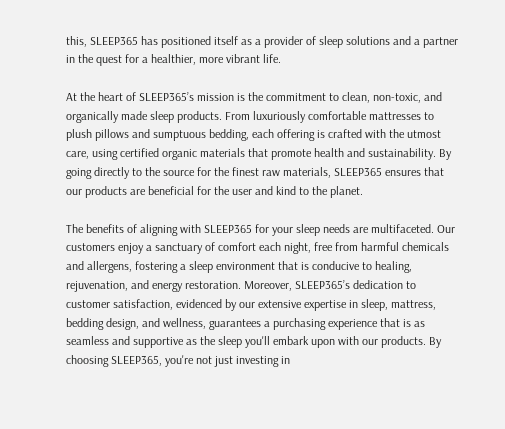this, SLEEP365 has positioned itself as a provider of sleep solutions and a partner in the quest for a healthier, more vibrant life.

At the heart of SLEEP365’s mission is the commitment to clean, non-toxic, and organically made sleep products. From luxuriously comfortable mattresses to plush pillows and sumptuous bedding, each offering is crafted with the utmost care, using certified organic materials that promote health and sustainability. By going directly to the source for the finest raw materials, SLEEP365 ensures that our products are beneficial for the user and kind to the planet.

The benefits of aligning with SLEEP365 for your sleep needs are multifaceted. Our customers enjoy a sanctuary of comfort each night, free from harmful chemicals and allergens, fostering a sleep environment that is conducive to healing, rejuvenation, and energy restoration. Moreover, SLEEP365’s dedication to customer satisfaction, evidenced by our extensive expertise in sleep, mattress, bedding design, and wellness, guarantees a purchasing experience that is as seamless and supportive as the sleep you'll embark upon with our products. By choosing SLEEP365, you're not just investing in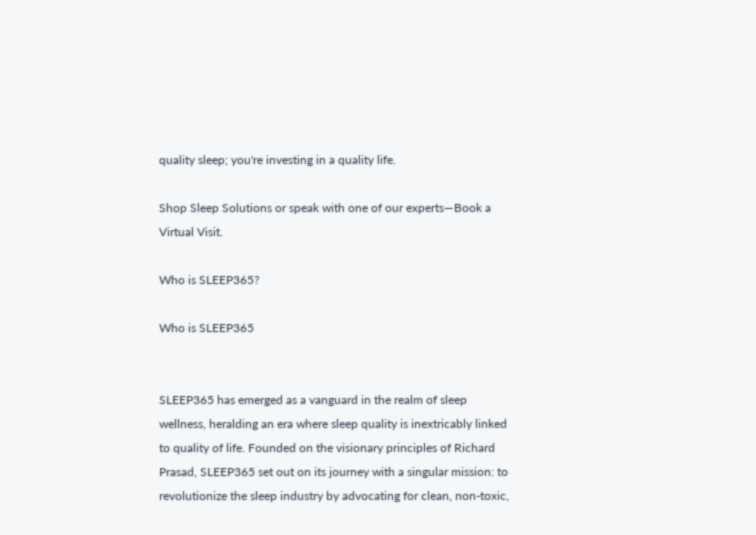quality sleep; you're investing in a quality life.

Shop Sleep Solutions or speak with one of our experts—Book a Virtual Visit.

Who is SLEEP365?

Who is SLEEP365


SLEEP365 has emerged as a vanguard in the realm of sleep wellness, heralding an era where sleep quality is inextricably linked to quality of life. Founded on the visionary principles of Richard Prasad, SLEEP365 set out on its journey with a singular mission: to revolutionize the sleep industry by advocating for clean, non-toxic,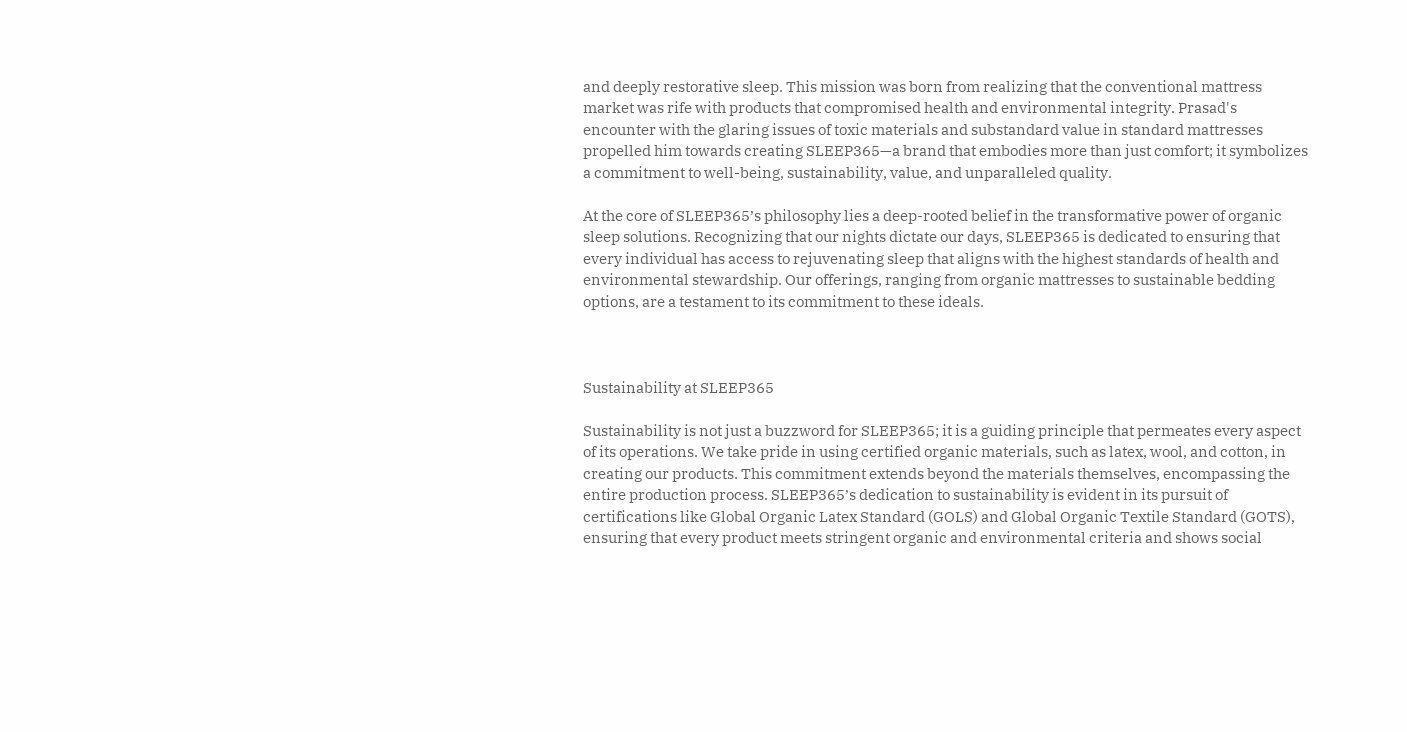and deeply restorative sleep. This mission was born from realizing that the conventional mattress market was rife with products that compromised health and environmental integrity. Prasad's encounter with the glaring issues of toxic materials and substandard value in standard mattresses propelled him towards creating SLEEP365—a brand that embodies more than just comfort; it symbolizes a commitment to well-being, sustainability, value, and unparalleled quality.

At the core of SLEEP365’s philosophy lies a deep-rooted belief in the transformative power of organic sleep solutions. Recognizing that our nights dictate our days, SLEEP365 is dedicated to ensuring that every individual has access to rejuvenating sleep that aligns with the highest standards of health and environmental stewardship. Our offerings, ranging from organic mattresses to sustainable bedding options, are a testament to its commitment to these ideals.



Sustainability at SLEEP365

Sustainability is not just a buzzword for SLEEP365; it is a guiding principle that permeates every aspect of its operations. We take pride in using certified organic materials, such as latex, wool, and cotton, in creating our products. This commitment extends beyond the materials themselves, encompassing the entire production process. SLEEP365’s dedication to sustainability is evident in its pursuit of certifications like Global Organic Latex Standard (GOLS) and Global Organic Textile Standard (GOTS), ensuring that every product meets stringent organic and environmental criteria and shows social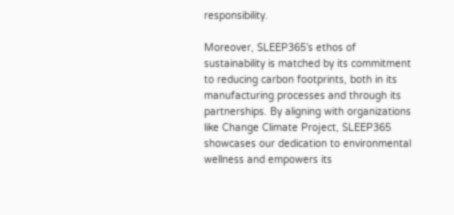responsibility.

Moreover, SLEEP365’s ethos of sustainability is matched by its commitment to reducing carbon footprints, both in its manufacturing processes and through its partnerships. By aligning with organizations like Change Climate Project, SLEEP365 showcases our dedication to environmental wellness and empowers its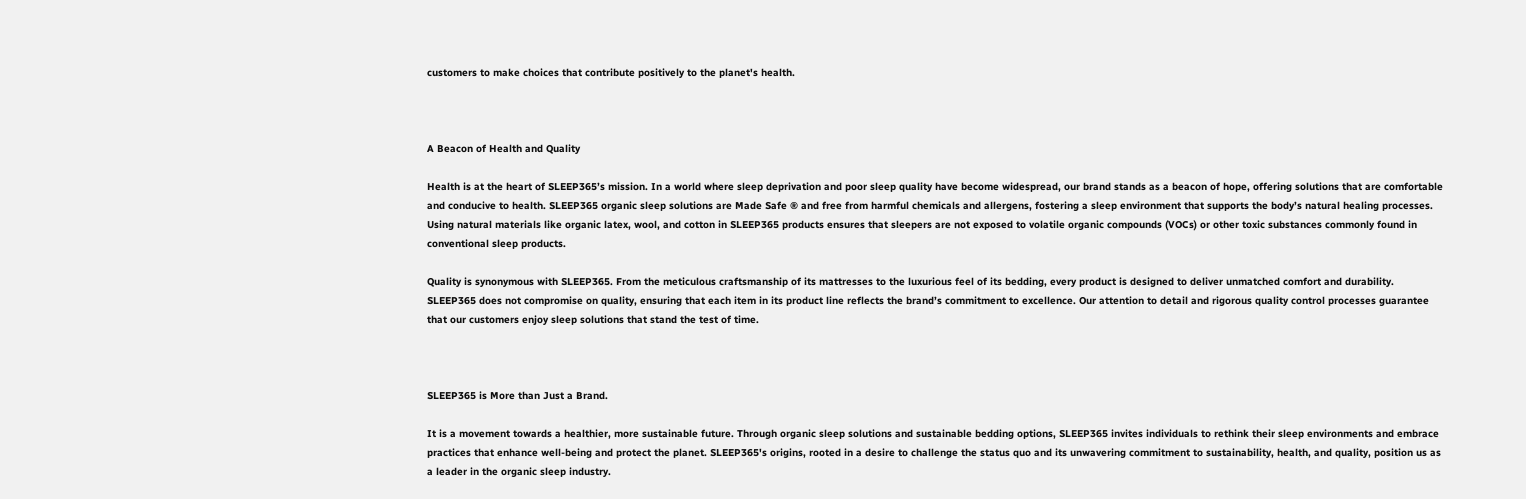customers to make choices that contribute positively to the planet's health.



A Beacon of Health and Quality

Health is at the heart of SLEEP365’s mission. In a world where sleep deprivation and poor sleep quality have become widespread, our brand stands as a beacon of hope, offering solutions that are comfortable and conducive to health. SLEEP365 organic sleep solutions are Made Safe ® and free from harmful chemicals and allergens, fostering a sleep environment that supports the body’s natural healing processes. Using natural materials like organic latex, wool, and cotton in SLEEP365 products ensures that sleepers are not exposed to volatile organic compounds (VOCs) or other toxic substances commonly found in conventional sleep products.

Quality is synonymous with SLEEP365. From the meticulous craftsmanship of its mattresses to the luxurious feel of its bedding, every product is designed to deliver unmatched comfort and durability. SLEEP365 does not compromise on quality, ensuring that each item in its product line reflects the brand’s commitment to excellence. Our attention to detail and rigorous quality control processes guarantee that our customers enjoy sleep solutions that stand the test of time.



SLEEP365 is More than Just a Brand.

It is a movement towards a healthier, more sustainable future. Through organic sleep solutions and sustainable bedding options, SLEEP365 invites individuals to rethink their sleep environments and embrace practices that enhance well-being and protect the planet. SLEEP365's origins, rooted in a desire to challenge the status quo and its unwavering commitment to sustainability, health, and quality, position us as a leader in the organic sleep industry.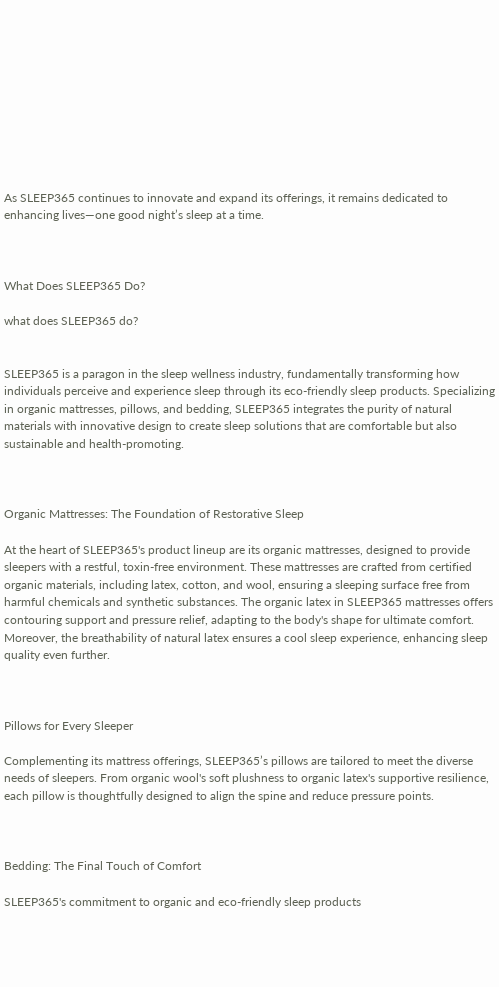As SLEEP365 continues to innovate and expand its offerings, it remains dedicated to enhancing lives—one good night’s sleep at a time.



What Does SLEEP365 Do?

what does SLEEP365 do?


SLEEP365 is a paragon in the sleep wellness industry, fundamentally transforming how individuals perceive and experience sleep through its eco-friendly sleep products. Specializing in organic mattresses, pillows, and bedding, SLEEP365 integrates the purity of natural materials with innovative design to create sleep solutions that are comfortable but also sustainable and health-promoting.



Organic Mattresses: The Foundation of Restorative Sleep

At the heart of SLEEP365's product lineup are its organic mattresses, designed to provide sleepers with a restful, toxin-free environment. These mattresses are crafted from certified organic materials, including latex, cotton, and wool, ensuring a sleeping surface free from harmful chemicals and synthetic substances. The organic latex in SLEEP365 mattresses offers contouring support and pressure relief, adapting to the body's shape for ultimate comfort. Moreover, the breathability of natural latex ensures a cool sleep experience, enhancing sleep quality even further.



Pillows for Every Sleeper

Complementing its mattress offerings, SLEEP365’s pillows are tailored to meet the diverse needs of sleepers. From organic wool's soft plushness to organic latex's supportive resilience, each pillow is thoughtfully designed to align the spine and reduce pressure points.



Bedding: The Final Touch of Comfort

SLEEP365's commitment to organic and eco-friendly sleep products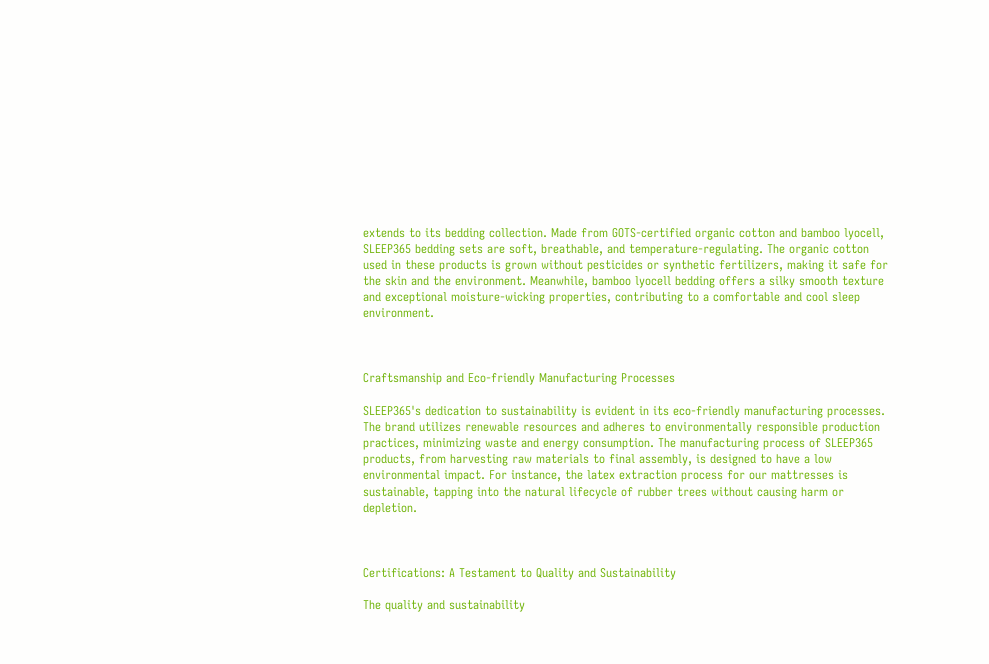extends to its bedding collection. Made from GOTS-certified organic cotton and bamboo lyocell, SLEEP365 bedding sets are soft, breathable, and temperature-regulating. The organic cotton used in these products is grown without pesticides or synthetic fertilizers, making it safe for the skin and the environment. Meanwhile, bamboo lyocell bedding offers a silky smooth texture and exceptional moisture-wicking properties, contributing to a comfortable and cool sleep environment.



Craftsmanship and Eco-friendly Manufacturing Processes

SLEEP365's dedication to sustainability is evident in its eco-friendly manufacturing processes. The brand utilizes renewable resources and adheres to environmentally responsible production practices, minimizing waste and energy consumption. The manufacturing process of SLEEP365 products, from harvesting raw materials to final assembly, is designed to have a low environmental impact. For instance, the latex extraction process for our mattresses is sustainable, tapping into the natural lifecycle of rubber trees without causing harm or depletion.



Certifications: A Testament to Quality and Sustainability

The quality and sustainability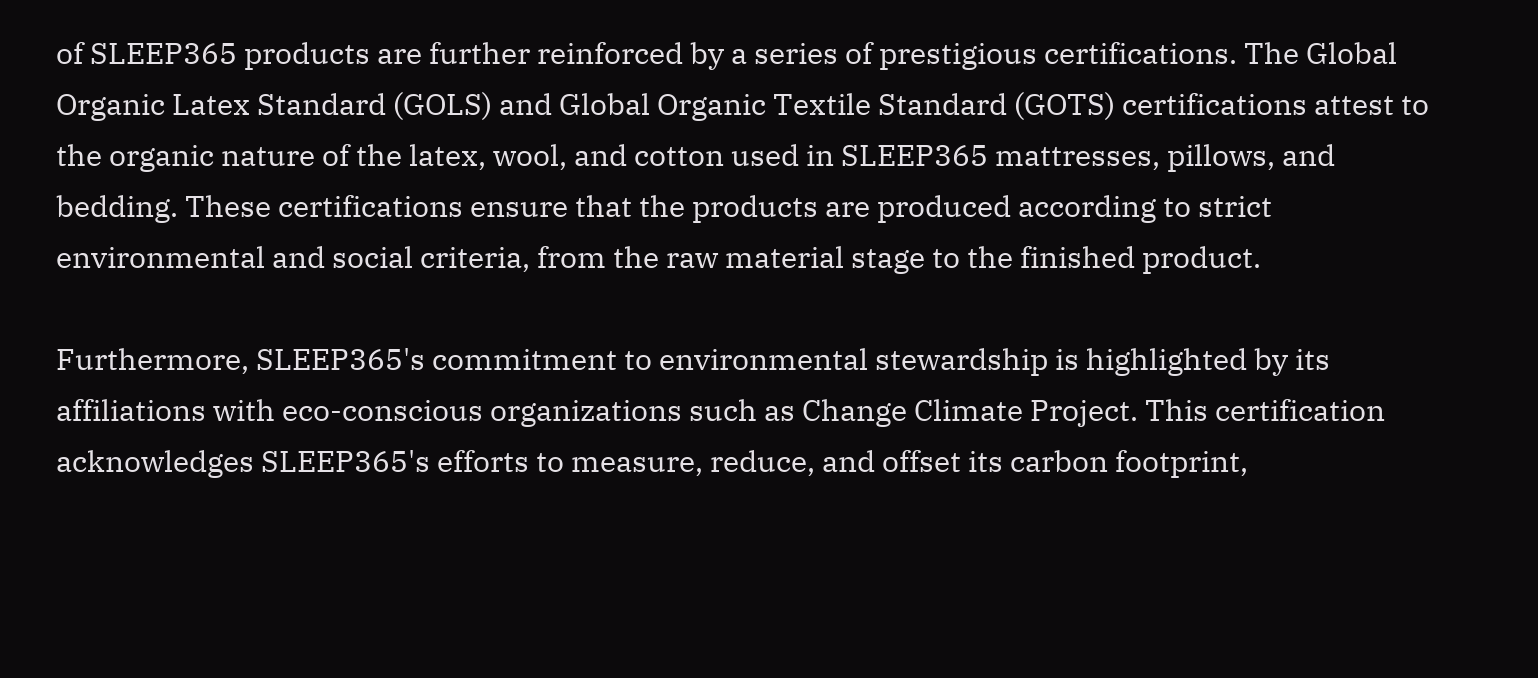of SLEEP365 products are further reinforced by a series of prestigious certifications. The Global Organic Latex Standard (GOLS) and Global Organic Textile Standard (GOTS) certifications attest to the organic nature of the latex, wool, and cotton used in SLEEP365 mattresses, pillows, and bedding. These certifications ensure that the products are produced according to strict environmental and social criteria, from the raw material stage to the finished product.

Furthermore, SLEEP365's commitment to environmental stewardship is highlighted by its affiliations with eco-conscious organizations such as Change Climate Project. This certification acknowledges SLEEP365's efforts to measure, reduce, and offset its carbon footprint,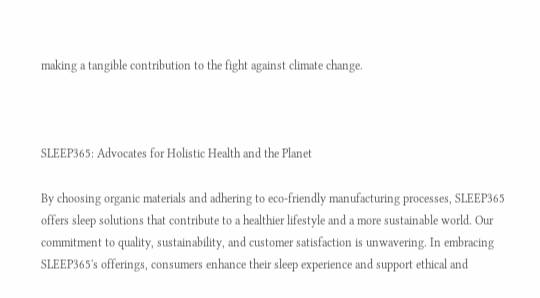making a tangible contribution to the fight against climate change.



SLEEP365: Advocates for Holistic Health and the Planet

By choosing organic materials and adhering to eco-friendly manufacturing processes, SLEEP365 offers sleep solutions that contribute to a healthier lifestyle and a more sustainable world. Our commitment to quality, sustainability, and customer satisfaction is unwavering. In embracing SLEEP365's offerings, consumers enhance their sleep experience and support ethical and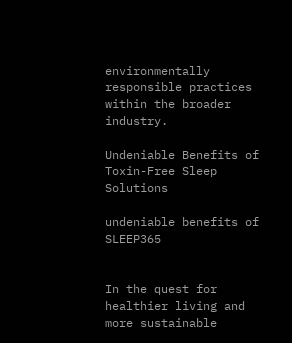environmentally responsible practices within the broader industry.

Undeniable Benefits of Toxin-Free Sleep Solutions

undeniable benefits of SLEEP365


In the quest for healthier living and more sustainable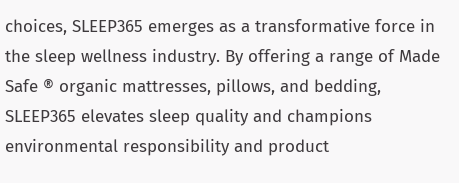choices, SLEEP365 emerges as a transformative force in the sleep wellness industry. By offering a range of Made Safe ® organic mattresses, pillows, and bedding, SLEEP365 elevates sleep quality and champions environmental responsibility and product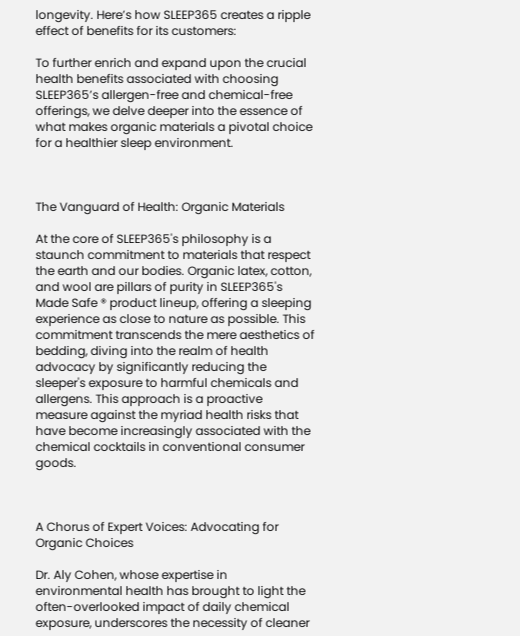longevity. Here’s how SLEEP365 creates a ripple effect of benefits for its customers:

To further enrich and expand upon the crucial health benefits associated with choosing SLEEP365’s allergen-free and chemical-free offerings, we delve deeper into the essence of what makes organic materials a pivotal choice for a healthier sleep environment.



The Vanguard of Health: Organic Materials

At the core of SLEEP365's philosophy is a staunch commitment to materials that respect the earth and our bodies. Organic latex, cotton, and wool are pillars of purity in SLEEP365's Made Safe ® product lineup, offering a sleeping experience as close to nature as possible. This commitment transcends the mere aesthetics of bedding, diving into the realm of health advocacy by significantly reducing the sleeper's exposure to harmful chemicals and allergens. This approach is a proactive measure against the myriad health risks that have become increasingly associated with the chemical cocktails in conventional consumer goods.



A Chorus of Expert Voices: Advocating for Organic Choices

Dr. Aly Cohen, whose expertise in environmental health has brought to light the often-overlooked impact of daily chemical exposure, underscores the necessity of cleaner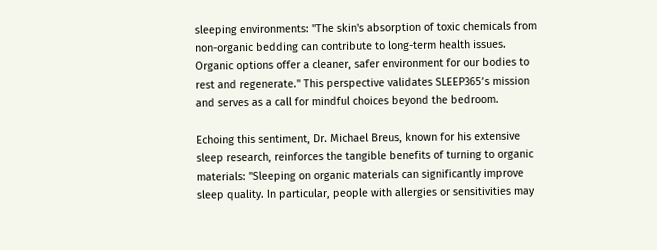sleeping environments: "The skin's absorption of toxic chemicals from non-organic bedding can contribute to long-term health issues. Organic options offer a cleaner, safer environment for our bodies to rest and regenerate." This perspective validates SLEEP365’s mission and serves as a call for mindful choices beyond the bedroom.

Echoing this sentiment, Dr. Michael Breus, known for his extensive sleep research, reinforces the tangible benefits of turning to organic materials: "Sleeping on organic materials can significantly improve sleep quality. In particular, people with allergies or sensitivities may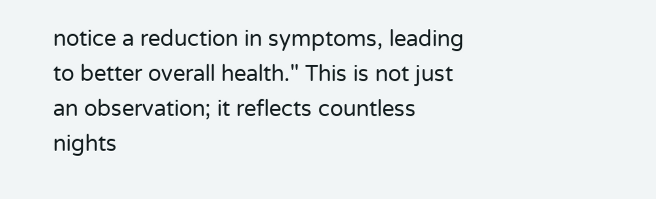notice a reduction in symptoms, leading to better overall health." This is not just an observation; it reflects countless nights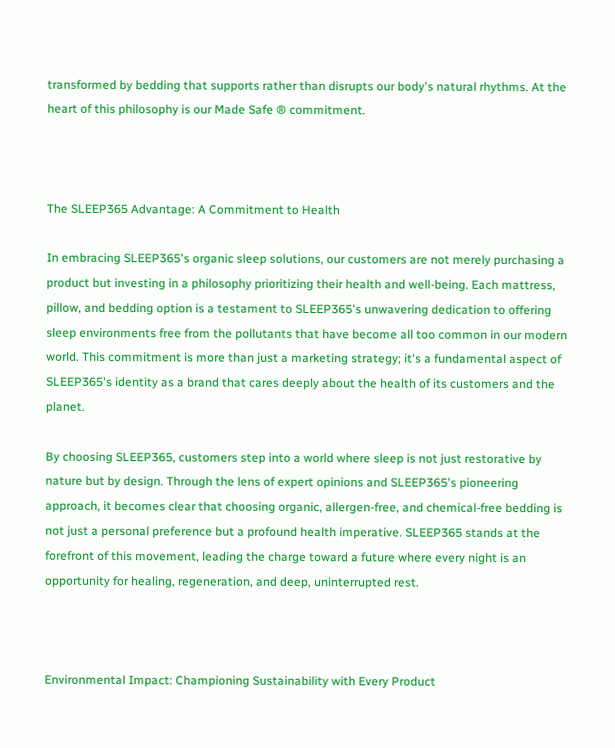transformed by bedding that supports rather than disrupts our body's natural rhythms. At the heart of this philosophy is our Made Safe ® commitment.



The SLEEP365 Advantage: A Commitment to Health

In embracing SLEEP365's organic sleep solutions, our customers are not merely purchasing a product but investing in a philosophy prioritizing their health and well-being. Each mattress, pillow, and bedding option is a testament to SLEEP365's unwavering dedication to offering sleep environments free from the pollutants that have become all too common in our modern world. This commitment is more than just a marketing strategy; it's a fundamental aspect of SLEEP365's identity as a brand that cares deeply about the health of its customers and the planet.

By choosing SLEEP365, customers step into a world where sleep is not just restorative by nature but by design. Through the lens of expert opinions and SLEEP365's pioneering approach, it becomes clear that choosing organic, allergen-free, and chemical-free bedding is not just a personal preference but a profound health imperative. SLEEP365 stands at the forefront of this movement, leading the charge toward a future where every night is an opportunity for healing, regeneration, and deep, uninterrupted rest.



Environmental Impact: Championing Sustainability with Every Product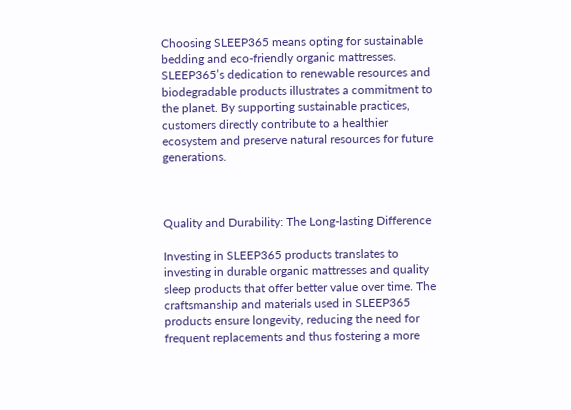Choosing SLEEP365 means opting for sustainable bedding and eco-friendly organic mattresses. SLEEP365’s dedication to renewable resources and biodegradable products illustrates a commitment to the planet. By supporting sustainable practices, customers directly contribute to a healthier ecosystem and preserve natural resources for future generations.



Quality and Durability: The Long-lasting Difference

Investing in SLEEP365 products translates to investing in durable organic mattresses and quality sleep products that offer better value over time. The craftsmanship and materials used in SLEEP365 products ensure longevity, reducing the need for frequent replacements and thus fostering a more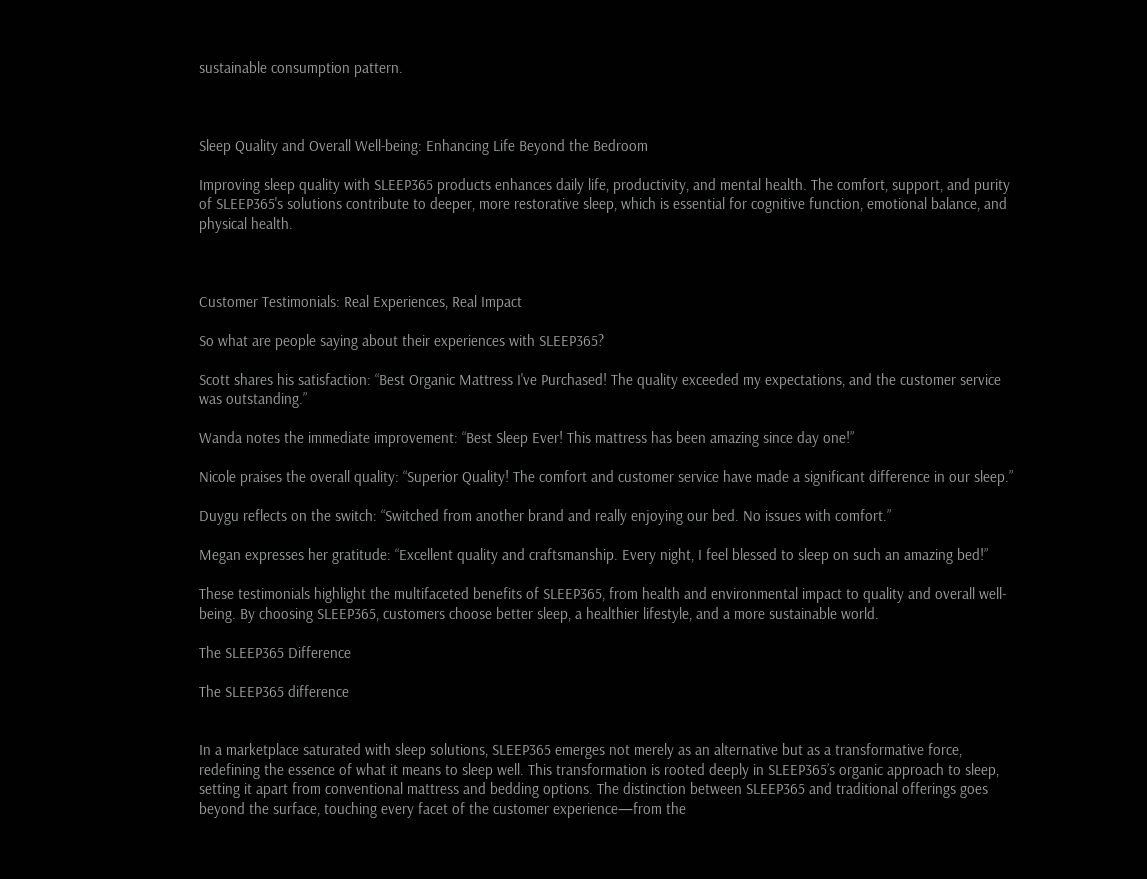sustainable consumption pattern.



Sleep Quality and Overall Well-being: Enhancing Life Beyond the Bedroom

Improving sleep quality with SLEEP365 products enhances daily life, productivity, and mental health. The comfort, support, and purity of SLEEP365's solutions contribute to deeper, more restorative sleep, which is essential for cognitive function, emotional balance, and physical health.



Customer Testimonials: Real Experiences, Real Impact

So what are people saying about their experiences with SLEEP365?

Scott shares his satisfaction: “Best Organic Mattress I've Purchased! The quality exceeded my expectations, and the customer service was outstanding.”

Wanda notes the immediate improvement: “Best Sleep Ever! This mattress has been amazing since day one!”

Nicole praises the overall quality: “Superior Quality! The comfort and customer service have made a significant difference in our sleep.”

Duygu reflects on the switch: “Switched from another brand and really enjoying our bed. No issues with comfort.”

Megan expresses her gratitude: “Excellent quality and craftsmanship. Every night, I feel blessed to sleep on such an amazing bed!”

These testimonials highlight the multifaceted benefits of SLEEP365, from health and environmental impact to quality and overall well-being. By choosing SLEEP365, customers choose better sleep, a healthier lifestyle, and a more sustainable world.

The SLEEP365 Difference

The SLEEP365 difference


In a marketplace saturated with sleep solutions, SLEEP365 emerges not merely as an alternative but as a transformative force, redefining the essence of what it means to sleep well. This transformation is rooted deeply in SLEEP365’s organic approach to sleep, setting it apart from conventional mattress and bedding options. The distinction between SLEEP365 and traditional offerings goes beyond the surface, touching every facet of the customer experience—from the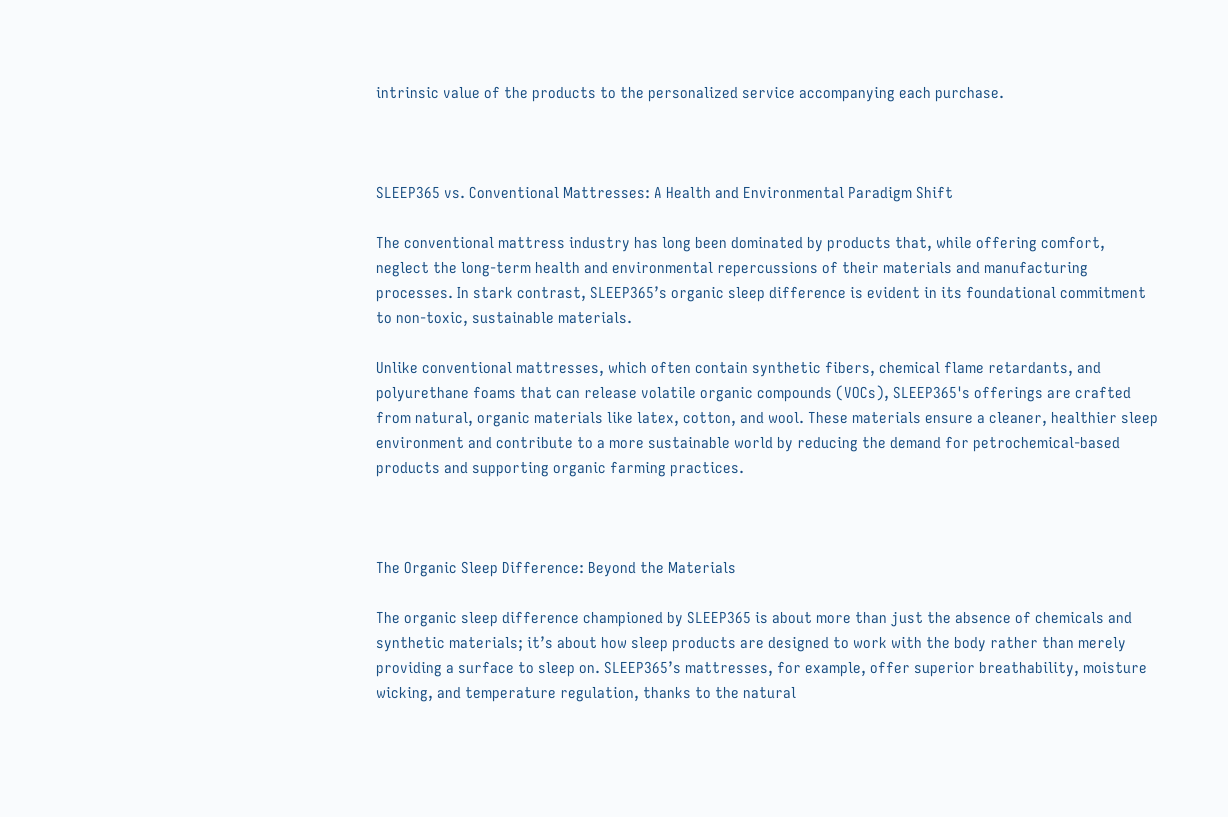intrinsic value of the products to the personalized service accompanying each purchase.



SLEEP365 vs. Conventional Mattresses: A Health and Environmental Paradigm Shift

The conventional mattress industry has long been dominated by products that, while offering comfort, neglect the long-term health and environmental repercussions of their materials and manufacturing processes. In stark contrast, SLEEP365’s organic sleep difference is evident in its foundational commitment to non-toxic, sustainable materials.

Unlike conventional mattresses, which often contain synthetic fibers, chemical flame retardants, and polyurethane foams that can release volatile organic compounds (VOCs), SLEEP365's offerings are crafted from natural, organic materials like latex, cotton, and wool. These materials ensure a cleaner, healthier sleep environment and contribute to a more sustainable world by reducing the demand for petrochemical-based products and supporting organic farming practices.



The Organic Sleep Difference: Beyond the Materials

The organic sleep difference championed by SLEEP365 is about more than just the absence of chemicals and synthetic materials; it’s about how sleep products are designed to work with the body rather than merely providing a surface to sleep on. SLEEP365’s mattresses, for example, offer superior breathability, moisture wicking, and temperature regulation, thanks to the natural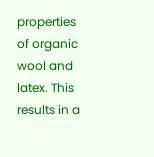properties of organic wool and latex. This results in a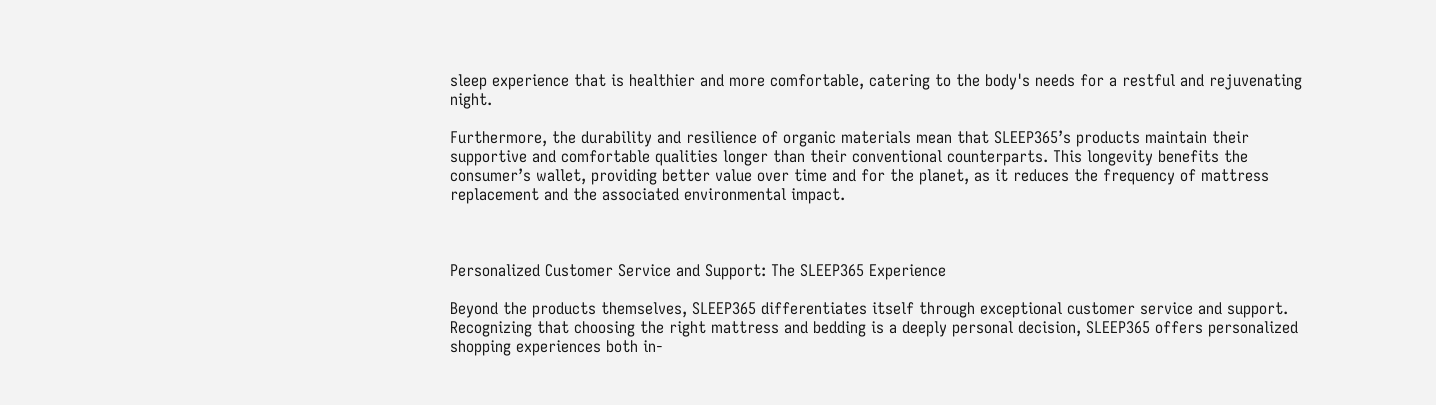sleep experience that is healthier and more comfortable, catering to the body's needs for a restful and rejuvenating night.

Furthermore, the durability and resilience of organic materials mean that SLEEP365’s products maintain their supportive and comfortable qualities longer than their conventional counterparts. This longevity benefits the consumer’s wallet, providing better value over time and for the planet, as it reduces the frequency of mattress replacement and the associated environmental impact.



Personalized Customer Service and Support: The SLEEP365 Experience

Beyond the products themselves, SLEEP365 differentiates itself through exceptional customer service and support. Recognizing that choosing the right mattress and bedding is a deeply personal decision, SLEEP365 offers personalized shopping experiences both in-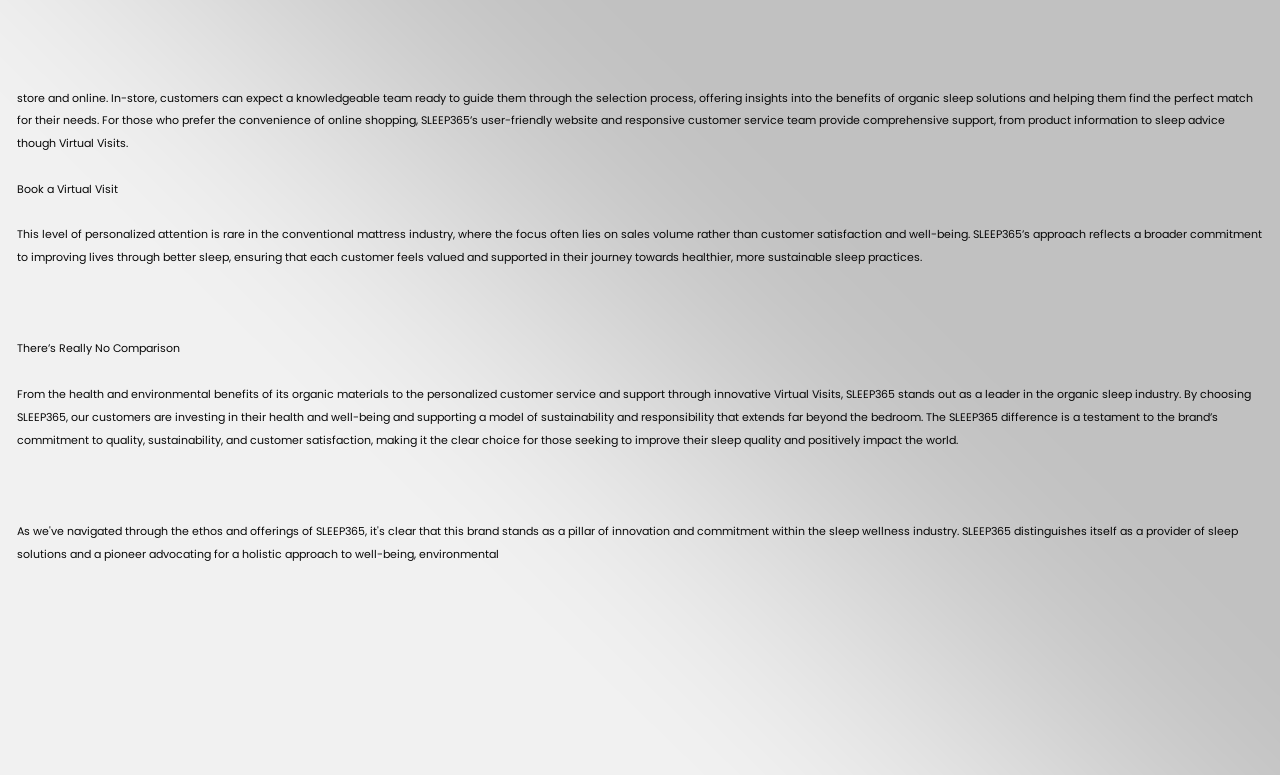store and online. In-store, customers can expect a knowledgeable team ready to guide them through the selection process, offering insights into the benefits of organic sleep solutions and helping them find the perfect match for their needs. For those who prefer the convenience of online shopping, SLEEP365’s user-friendly website and responsive customer service team provide comprehensive support, from product information to sleep advice though Virtual Visits.

Book a Virtual Visit

This level of personalized attention is rare in the conventional mattress industry, where the focus often lies on sales volume rather than customer satisfaction and well-being. SLEEP365’s approach reflects a broader commitment to improving lives through better sleep, ensuring that each customer feels valued and supported in their journey towards healthier, more sustainable sleep practices.



There’s Really No Comparison

From the health and environmental benefits of its organic materials to the personalized customer service and support through innovative Virtual Visits, SLEEP365 stands out as a leader in the organic sleep industry. By choosing SLEEP365, our customers are investing in their health and well-being and supporting a model of sustainability and responsibility that extends far beyond the bedroom. The SLEEP365 difference is a testament to the brand’s commitment to quality, sustainability, and customer satisfaction, making it the clear choice for those seeking to improve their sleep quality and positively impact the world.



As we've navigated through the ethos and offerings of SLEEP365, it's clear that this brand stands as a pillar of innovation and commitment within the sleep wellness industry. SLEEP365 distinguishes itself as a provider of sleep solutions and a pioneer advocating for a holistic approach to well-being, environmental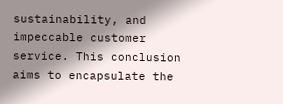sustainability, and impeccable customer service. This conclusion aims to encapsulate the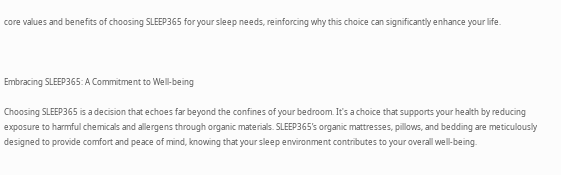core values and benefits of choosing SLEEP365 for your sleep needs, reinforcing why this choice can significantly enhance your life.



Embracing SLEEP365: A Commitment to Well-being

Choosing SLEEP365 is a decision that echoes far beyond the confines of your bedroom. It's a choice that supports your health by reducing exposure to harmful chemicals and allergens through organic materials. SLEEP365’s organic mattresses, pillows, and bedding are meticulously designed to provide comfort and peace of mind, knowing that your sleep environment contributes to your overall well-being.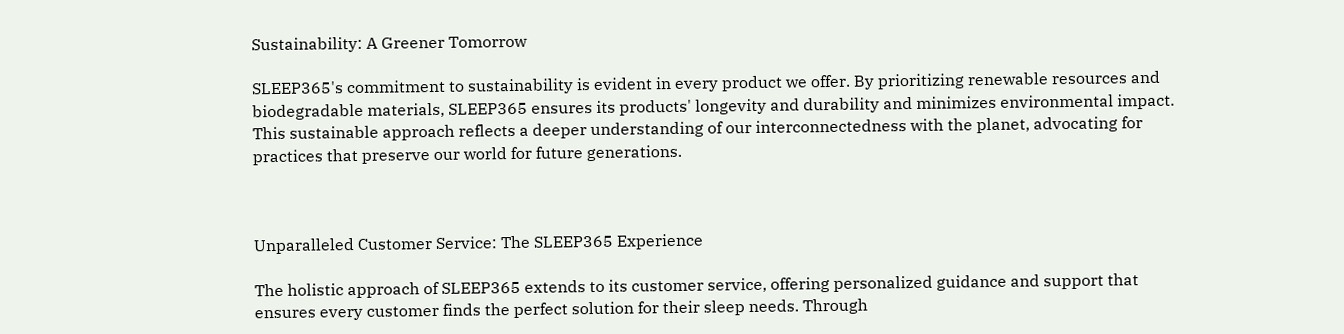Sustainability: A Greener Tomorrow

SLEEP365's commitment to sustainability is evident in every product we offer. By prioritizing renewable resources and biodegradable materials, SLEEP365 ensures its products' longevity and durability and minimizes environmental impact. This sustainable approach reflects a deeper understanding of our interconnectedness with the planet, advocating for practices that preserve our world for future generations.



Unparalleled Customer Service: The SLEEP365 Experience

The holistic approach of SLEEP365 extends to its customer service, offering personalized guidance and support that ensures every customer finds the perfect solution for their sleep needs. Through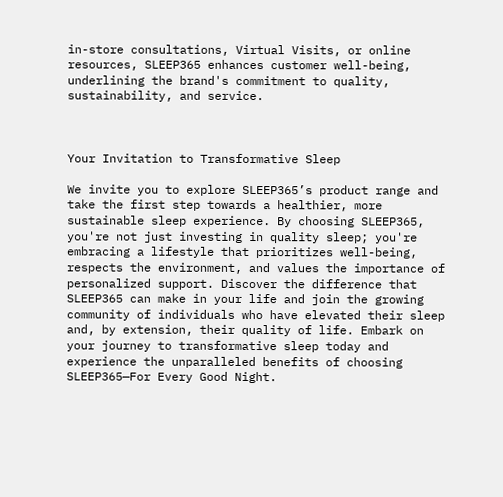in-store consultations, Virtual Visits, or online resources, SLEEP365 enhances customer well-being, underlining the brand's commitment to quality, sustainability, and service.



Your Invitation to Transformative Sleep

We invite you to explore SLEEP365’s product range and take the first step towards a healthier, more sustainable sleep experience. By choosing SLEEP365, you're not just investing in quality sleep; you're embracing a lifestyle that prioritizes well-being, respects the environment, and values the importance of personalized support. Discover the difference that SLEEP365 can make in your life and join the growing community of individuals who have elevated their sleep and, by extension, their quality of life. Embark on your journey to transformative sleep today and experience the unparalleled benefits of choosing SLEEP365—For Every Good Night.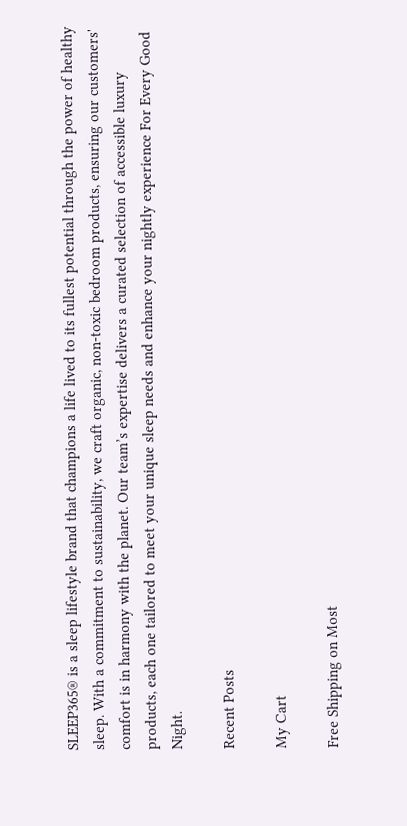SLEEP365® is a sleep lifestyle brand that champions a life lived to its fullest potential through the power of healthy sleep. With a commitment to sustainability, we craft organic, non-toxic bedroom products, ensuring our customers' comfort is in harmony with the planet. Our team’s expertise delivers a curated selection of accessible luxury products, each one tailored to meet your unique sleep needs and enhance your nightly experience For Every Good Night.

Recent Posts

My Cart

Free Shipping on Most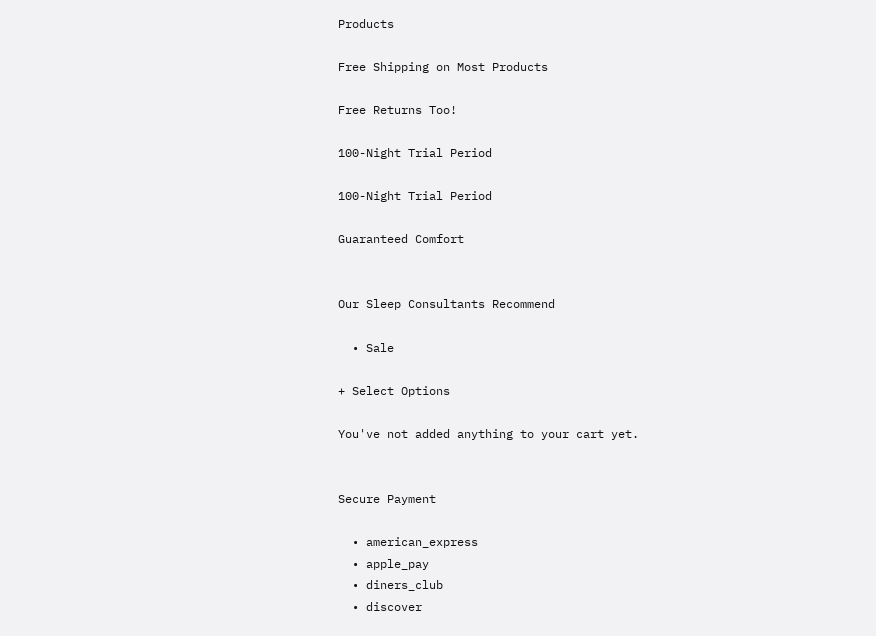Products

Free Shipping on Most Products

Free Returns Too!

100-Night Trial Period

100-Night Trial Period

Guaranteed Comfort


Our Sleep Consultants Recommend

  • Sale

+ Select Options

You've not added anything to your cart yet.


Secure Payment

  • american_express
  • apple_pay
  • diners_club
  • discover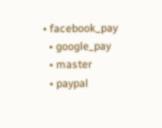• facebook_pay
  • google_pay
  • master
  • paypal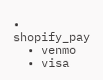• shopify_pay
  • venmo
  • visa